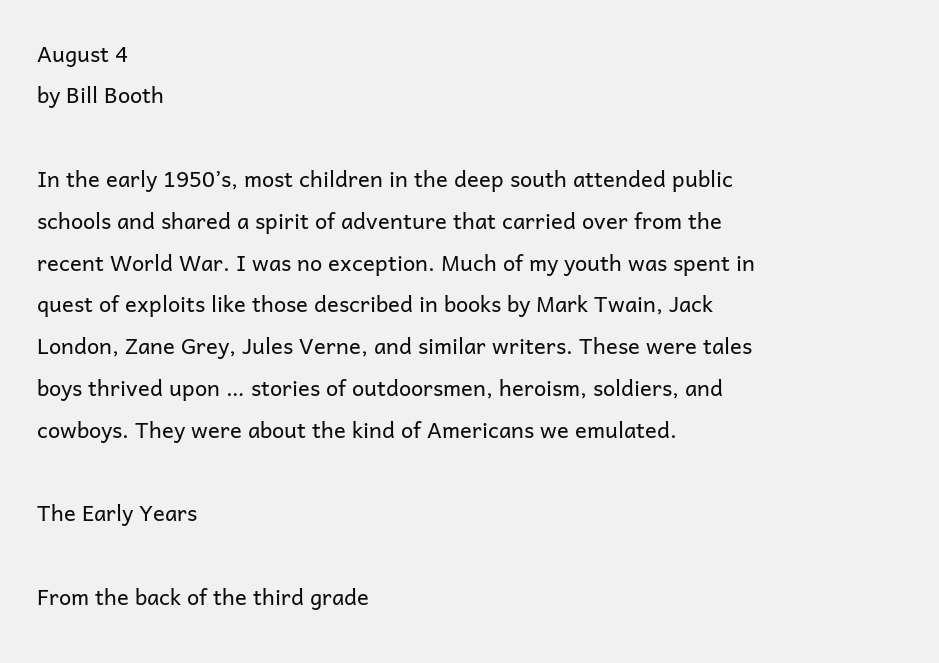August 4
by Bill Booth

In the early 1950’s, most children in the deep south attended public schools and shared a spirit of adventure that carried over from the recent World War. I was no exception. Much of my youth was spent in quest of exploits like those described in books by Mark Twain, Jack London, Zane Grey, Jules Verne, and similar writers. These were tales boys thrived upon … stories of outdoorsmen, heroism, soldiers, and cowboys. They were about the kind of Americans we emulated.

The Early Years

From the back of the third grade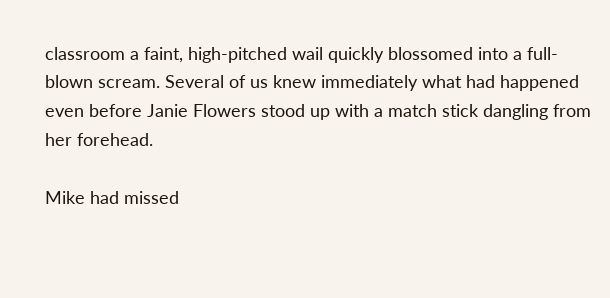classroom a faint, high-pitched wail quickly blossomed into a full-blown scream. Several of us knew immediately what had happened even before Janie Flowers stood up with a match stick dangling from her forehead.

Mike had missed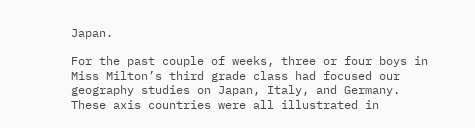Japan.

For the past couple of weeks, three or four boys in Miss Milton’s third grade class had focused our geography studies on Japan, Italy, and Germany. These axis countries were all illustrated in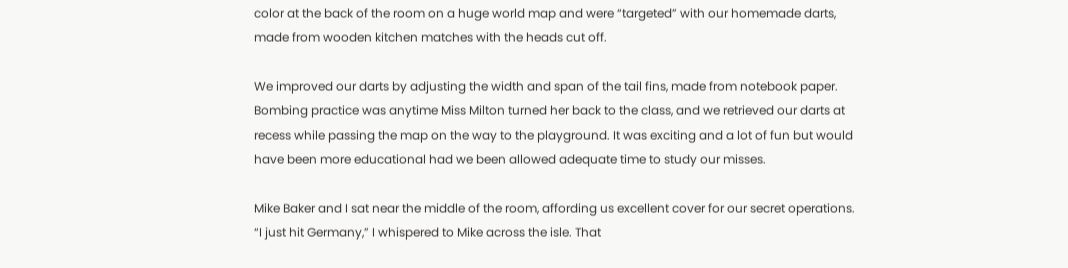color at the back of the room on a huge world map and were “targeted” with our homemade darts, made from wooden kitchen matches with the heads cut off.

We improved our darts by adjusting the width and span of the tail fins, made from notebook paper. Bombing practice was anytime Miss Milton turned her back to the class, and we retrieved our darts at recess while passing the map on the way to the playground. It was exciting and a lot of fun but would have been more educational had we been allowed adequate time to study our misses.

Mike Baker and I sat near the middle of the room, affording us excellent cover for our secret operations. “I just hit Germany,” I whispered to Mike across the isle. That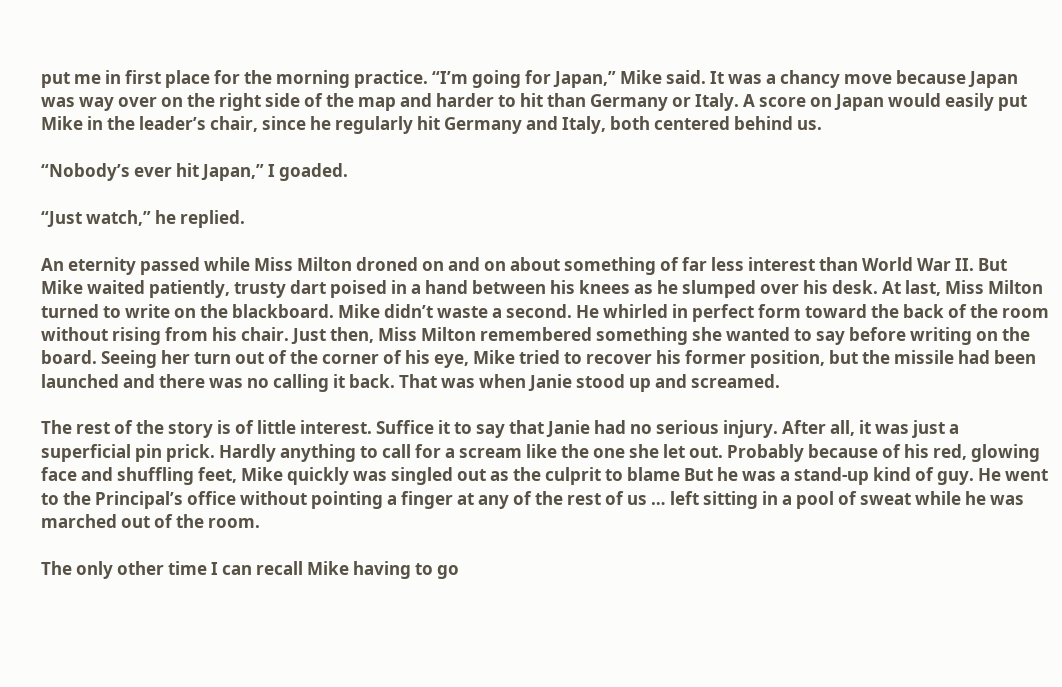put me in first place for the morning practice. “I’m going for Japan,” Mike said. It was a chancy move because Japan was way over on the right side of the map and harder to hit than Germany or Italy. A score on Japan would easily put Mike in the leader’s chair, since he regularly hit Germany and Italy, both centered behind us.

“Nobody’s ever hit Japan,” I goaded.

“Just watch,” he replied.

An eternity passed while Miss Milton droned on and on about something of far less interest than World War II. But Mike waited patiently, trusty dart poised in a hand between his knees as he slumped over his desk. At last, Miss Milton turned to write on the blackboard. Mike didn’t waste a second. He whirled in perfect form toward the back of the room without rising from his chair. Just then, Miss Milton remembered something she wanted to say before writing on the board. Seeing her turn out of the corner of his eye, Mike tried to recover his former position, but the missile had been launched and there was no calling it back. That was when Janie stood up and screamed.

The rest of the story is of little interest. Suffice it to say that Janie had no serious injury. After all, it was just a superficial pin prick. Hardly anything to call for a scream like the one she let out. Probably because of his red, glowing face and shuffling feet, Mike quickly was singled out as the culprit to blame But he was a stand-up kind of guy. He went to the Principal’s office without pointing a finger at any of the rest of us … left sitting in a pool of sweat while he was marched out of the room.

The only other time I can recall Mike having to go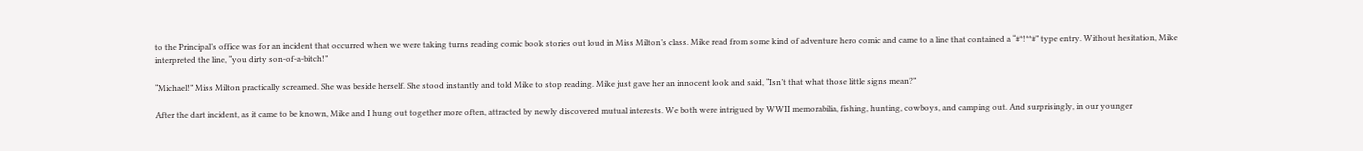to the Principal’s office was for an incident that occurred when we were taking turns reading comic book stories out loud in Miss Milton’s class. Mike read from some kind of adventure hero comic and came to a line that contained a “#*!**#” type entry. Without hesitation, Mike interpreted the line, “you dirty son-of-a-bitch!”

“Michael!” Miss Milton practically screamed. She was beside herself. She stood instantly and told Mike to stop reading. Mike just gave her an innocent look and said, “Isn’t that what those little signs mean?”

After the dart incident, as it came to be known, Mike and I hung out together more often, attracted by newly discovered mutual interests. We both were intrigued by WWII memorabilia, fishing, hunting, cowboys, and camping out. And surprisingly, in our younger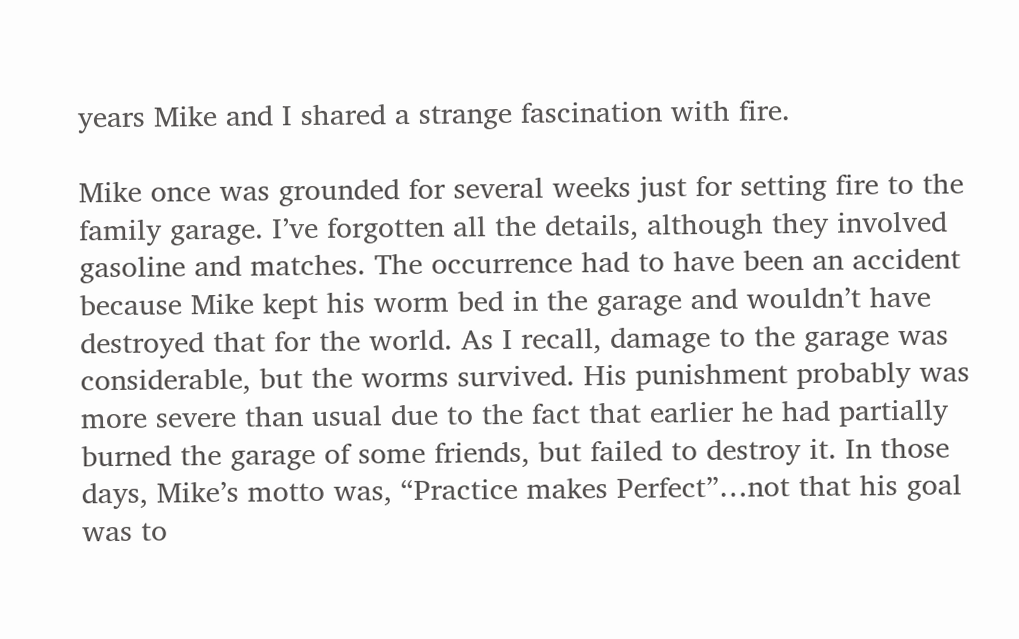years Mike and I shared a strange fascination with fire.

Mike once was grounded for several weeks just for setting fire to the family garage. I’ve forgotten all the details, although they involved gasoline and matches. The occurrence had to have been an accident because Mike kept his worm bed in the garage and wouldn’t have destroyed that for the world. As I recall, damage to the garage was considerable, but the worms survived. His punishment probably was more severe than usual due to the fact that earlier he had partially burned the garage of some friends, but failed to destroy it. In those days, Mike’s motto was, “Practice makes Perfect”…not that his goal was to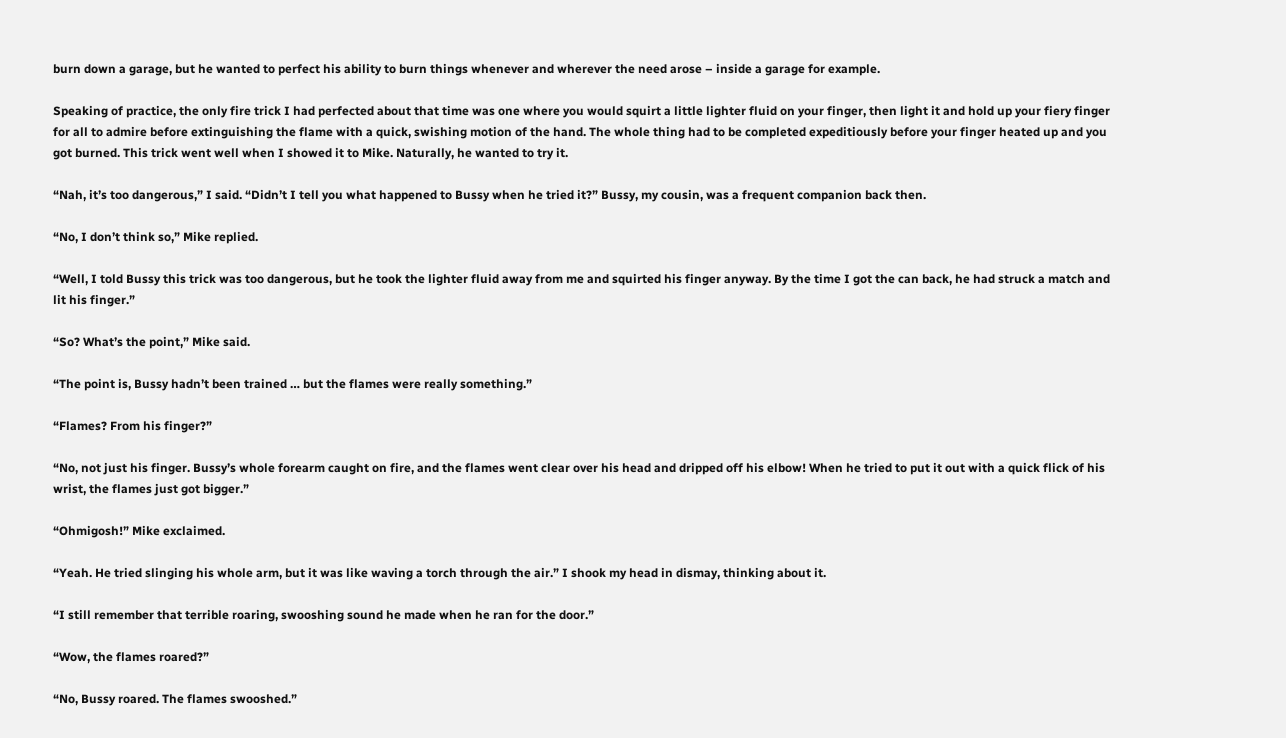burn down a garage, but he wanted to perfect his ability to burn things whenever and wherever the need arose – inside a garage for example.

Speaking of practice, the only fire trick I had perfected about that time was one where you would squirt a little lighter fluid on your finger, then light it and hold up your fiery finger for all to admire before extinguishing the flame with a quick, swishing motion of the hand. The whole thing had to be completed expeditiously before your finger heated up and you got burned. This trick went well when I showed it to Mike. Naturally, he wanted to try it.

“Nah, it’s too dangerous,” I said. “Didn’t I tell you what happened to Bussy when he tried it?” Bussy, my cousin, was a frequent companion back then.

“No, I don’t think so,” Mike replied.

“Well, I told Bussy this trick was too dangerous, but he took the lighter fluid away from me and squirted his finger anyway. By the time I got the can back, he had struck a match and lit his finger.”

“So? What’s the point,” Mike said.

“The point is, Bussy hadn’t been trained … but the flames were really something.”

“Flames? From his finger?”

“No, not just his finger. Bussy’s whole forearm caught on fire, and the flames went clear over his head and dripped off his elbow! When he tried to put it out with a quick flick of his wrist, the flames just got bigger.”

“Ohmigosh!” Mike exclaimed.

“Yeah. He tried slinging his whole arm, but it was like waving a torch through the air.” I shook my head in dismay, thinking about it.

“I still remember that terrible roaring, swooshing sound he made when he ran for the door.”

“Wow, the flames roared?”

“No, Bussy roared. The flames swooshed.”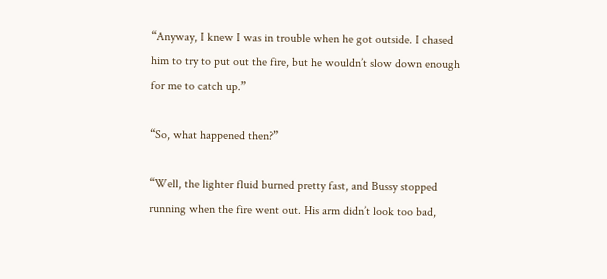“Anyway, I knew I was in trouble when he got outside. I chased him to try to put out the fire, but he wouldn’t slow down enough for me to catch up.”

“So, what happened then?”

“Well, the lighter fluid burned pretty fast, and Bussy stopped running when the fire went out. His arm didn’t look too bad,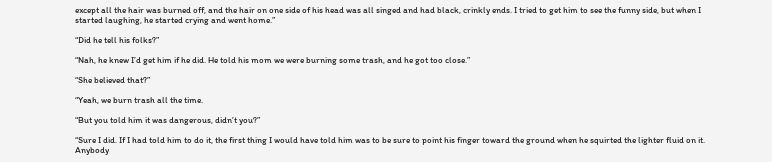except all the hair was burned off, and the hair on one side of his head was all singed and had black, crinkly ends. I tried to get him to see the funny side, but when I started laughing, he started crying and went home.”

“Did he tell his folks?”

“Nah, he knew I’d get him if he did. He told his mom we were burning some trash, and he got too close.”

“She believed that?”

“Yeah, we burn trash all the time.

“But you told him it was dangerous, didn’t you?”

“Sure I did. If I had told him to do it, the first thing I would have told him was to be sure to point his finger toward the ground when he squirted the lighter fluid on it. Anybody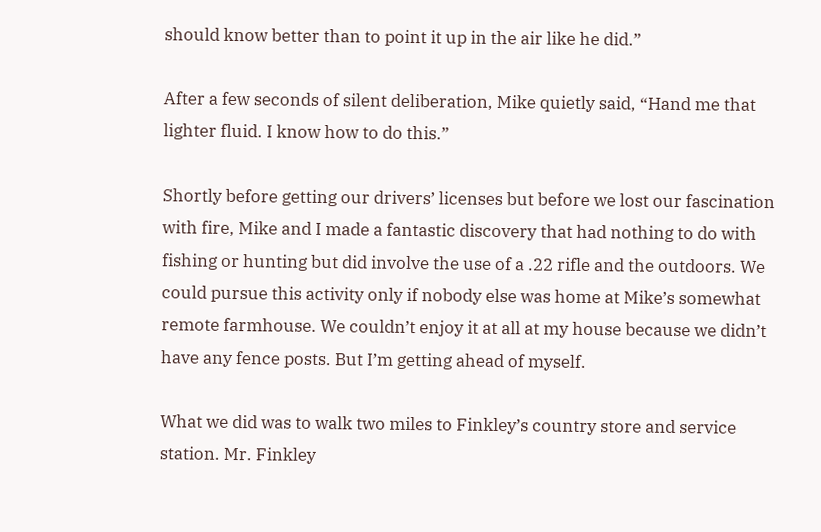should know better than to point it up in the air like he did.”

After a few seconds of silent deliberation, Mike quietly said, “Hand me that lighter fluid. I know how to do this.”

Shortly before getting our drivers’ licenses but before we lost our fascination with fire, Mike and I made a fantastic discovery that had nothing to do with fishing or hunting but did involve the use of a .22 rifle and the outdoors. We could pursue this activity only if nobody else was home at Mike’s somewhat remote farmhouse. We couldn’t enjoy it at all at my house because we didn’t have any fence posts. But I’m getting ahead of myself.

What we did was to walk two miles to Finkley’s country store and service station. Mr. Finkley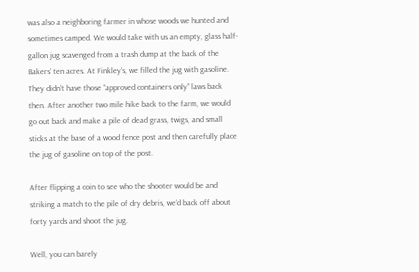was also a neighboring farmer in whose woods we hunted and sometimes camped. We would take with us an empty, glass half-gallon jug scavenged from a trash dump at the back of the Bakers’ ten acres. At Finkley’s, we filled the jug with gasoline. They didn’t have those “approved containers only” laws back then. After another two mile hike back to the farm, we would go out back and make a pile of dead grass, twigs, and small sticks at the base of a wood fence post and then carefully place the jug of gasoline on top of the post.

After flipping a coin to see who the shooter would be and striking a match to the pile of dry debris, we’d back off about forty yards and shoot the jug.

Well, you can barely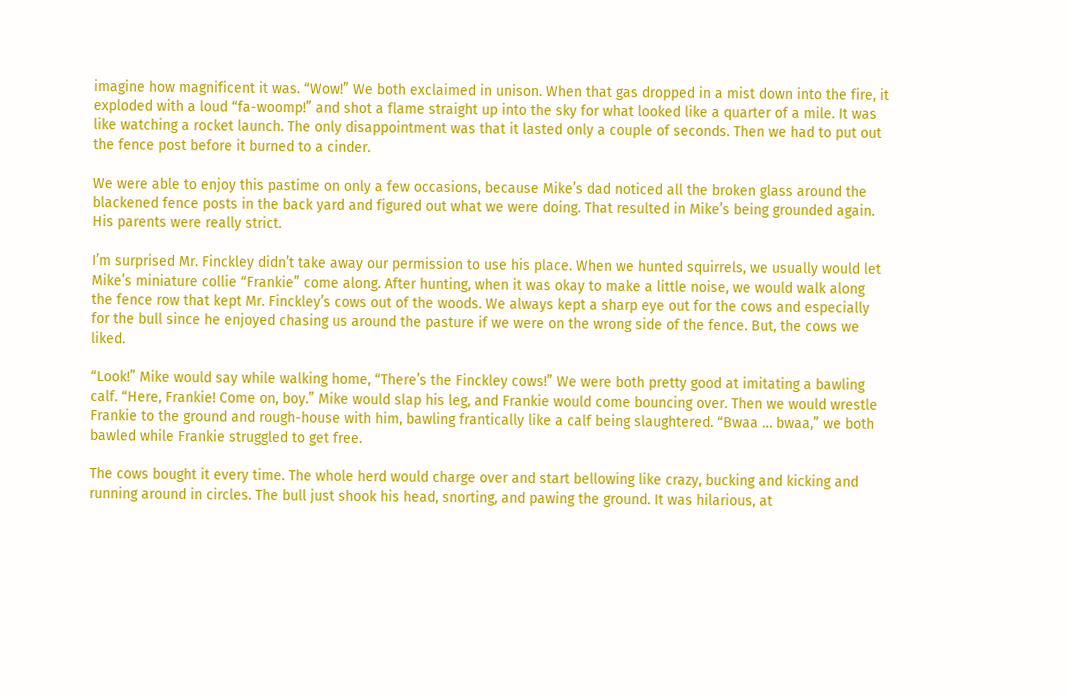imagine how magnificent it was. “Wow!” We both exclaimed in unison. When that gas dropped in a mist down into the fire, it exploded with a loud “fa-woomp!” and shot a flame straight up into the sky for what looked like a quarter of a mile. It was like watching a rocket launch. The only disappointment was that it lasted only a couple of seconds. Then we had to put out the fence post before it burned to a cinder.

We were able to enjoy this pastime on only a few occasions, because Mike’s dad noticed all the broken glass around the blackened fence posts in the back yard and figured out what we were doing. That resulted in Mike’s being grounded again. His parents were really strict.

I’m surprised Mr. Finckley didn’t take away our permission to use his place. When we hunted squirrels, we usually would let Mike’s miniature collie “Frankie” come along. After hunting, when it was okay to make a little noise, we would walk along the fence row that kept Mr. Finckley’s cows out of the woods. We always kept a sharp eye out for the cows and especially for the bull since he enjoyed chasing us around the pasture if we were on the wrong side of the fence. But, the cows we liked.

“Look!” Mike would say while walking home, “There’s the Finckley cows!” We were both pretty good at imitating a bawling calf. “Here, Frankie! Come on, boy.” Mike would slap his leg, and Frankie would come bouncing over. Then we would wrestle Frankie to the ground and rough-house with him, bawling frantically like a calf being slaughtered. “Bwaa … bwaa,” we both bawled while Frankie struggled to get free.

The cows bought it every time. The whole herd would charge over and start bellowing like crazy, bucking and kicking and running around in circles. The bull just shook his head, snorting, and pawing the ground. It was hilarious, at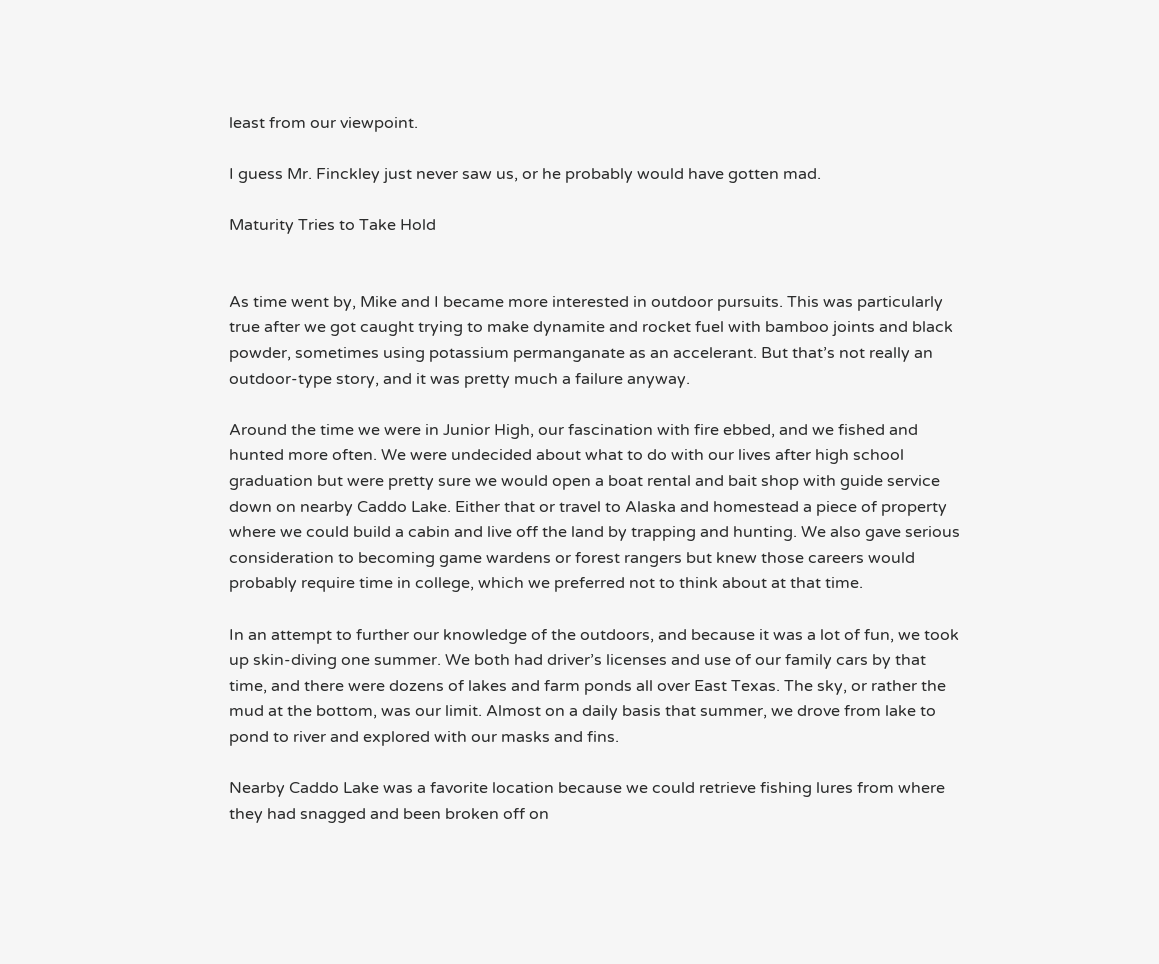least from our viewpoint.

I guess Mr. Finckley just never saw us, or he probably would have gotten mad.

Maturity Tries to Take Hold


As time went by, Mike and I became more interested in outdoor pursuits. This was particularly true after we got caught trying to make dynamite and rocket fuel with bamboo joints and black powder, sometimes using potassium permanganate as an accelerant. But that’s not really an outdoor-type story, and it was pretty much a failure anyway.

Around the time we were in Junior High, our fascination with fire ebbed, and we fished and hunted more often. We were undecided about what to do with our lives after high school graduation but were pretty sure we would open a boat rental and bait shop with guide service down on nearby Caddo Lake. Either that or travel to Alaska and homestead a piece of property where we could build a cabin and live off the land by trapping and hunting. We also gave serious consideration to becoming game wardens or forest rangers but knew those careers would probably require time in college, which we preferred not to think about at that time.

In an attempt to further our knowledge of the outdoors, and because it was a lot of fun, we took up skin-diving one summer. We both had driver’s licenses and use of our family cars by that time, and there were dozens of lakes and farm ponds all over East Texas. The sky, or rather the mud at the bottom, was our limit. Almost on a daily basis that summer, we drove from lake to pond to river and explored with our masks and fins.

Nearby Caddo Lake was a favorite location because we could retrieve fishing lures from where they had snagged and been broken off on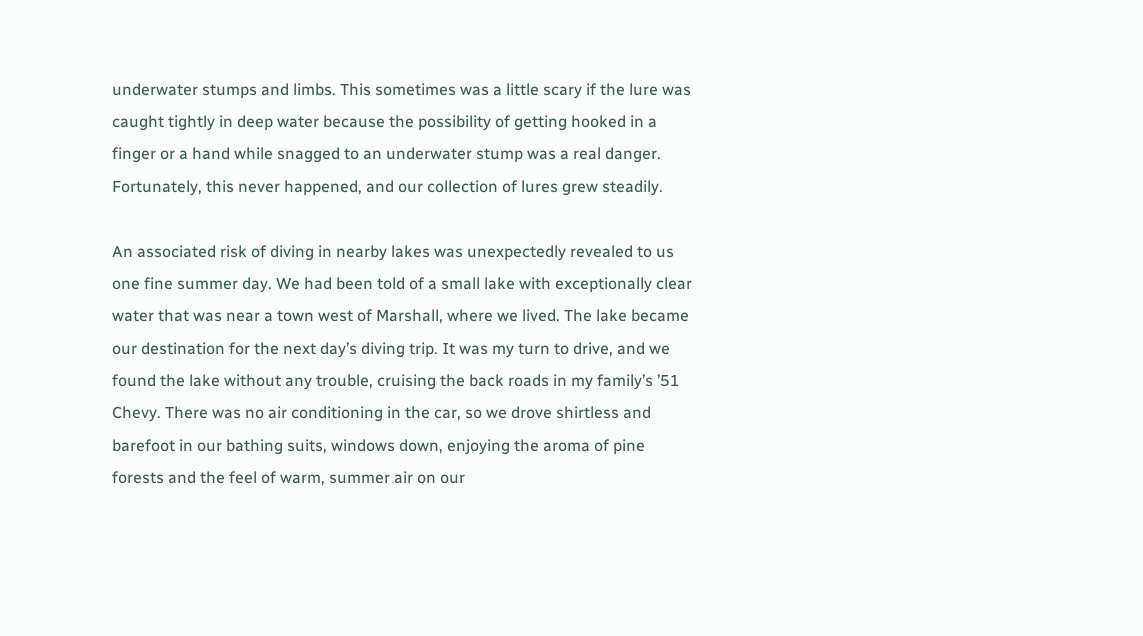underwater stumps and limbs. This sometimes was a little scary if the lure was caught tightly in deep water because the possibility of getting hooked in a finger or a hand while snagged to an underwater stump was a real danger. Fortunately, this never happened, and our collection of lures grew steadily.

An associated risk of diving in nearby lakes was unexpectedly revealed to us one fine summer day. We had been told of a small lake with exceptionally clear water that was near a town west of Marshall, where we lived. The lake became our destination for the next day’s diving trip. It was my turn to drive, and we found the lake without any trouble, cruising the back roads in my family’s ’51 Chevy. There was no air conditioning in the car, so we drove shirtless and barefoot in our bathing suits, windows down, enjoying the aroma of pine forests and the feel of warm, summer air on our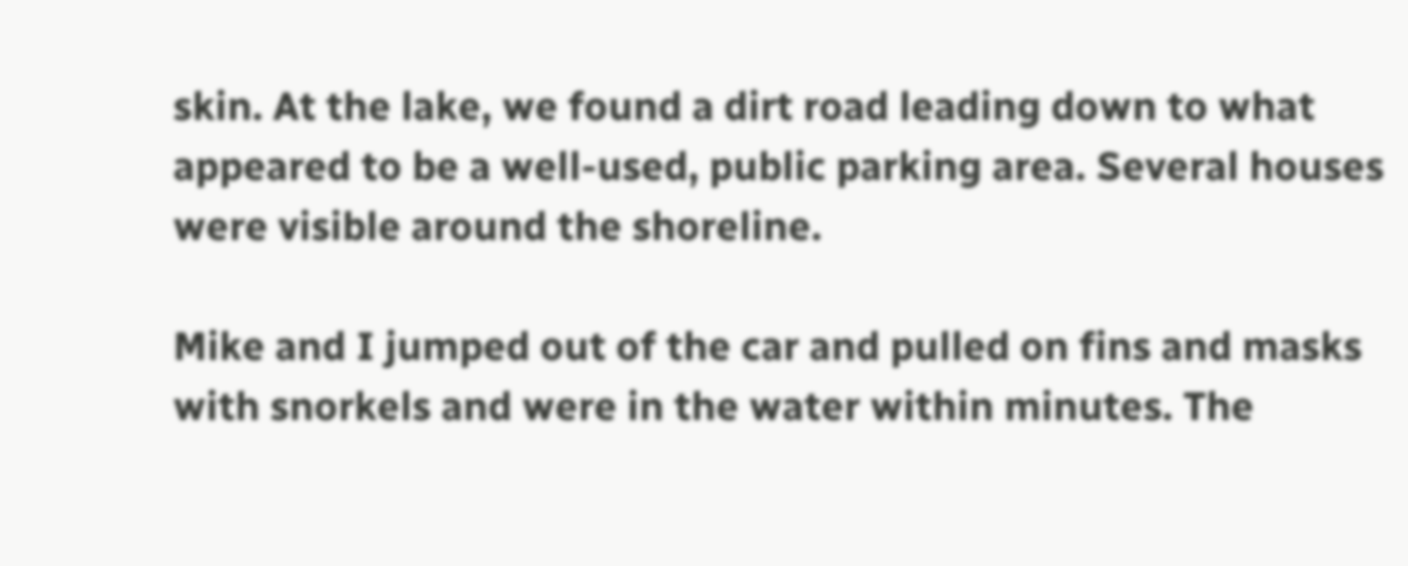skin. At the lake, we found a dirt road leading down to what appeared to be a well-used, public parking area. Several houses were visible around the shoreline.

Mike and I jumped out of the car and pulled on fins and masks with snorkels and were in the water within minutes. The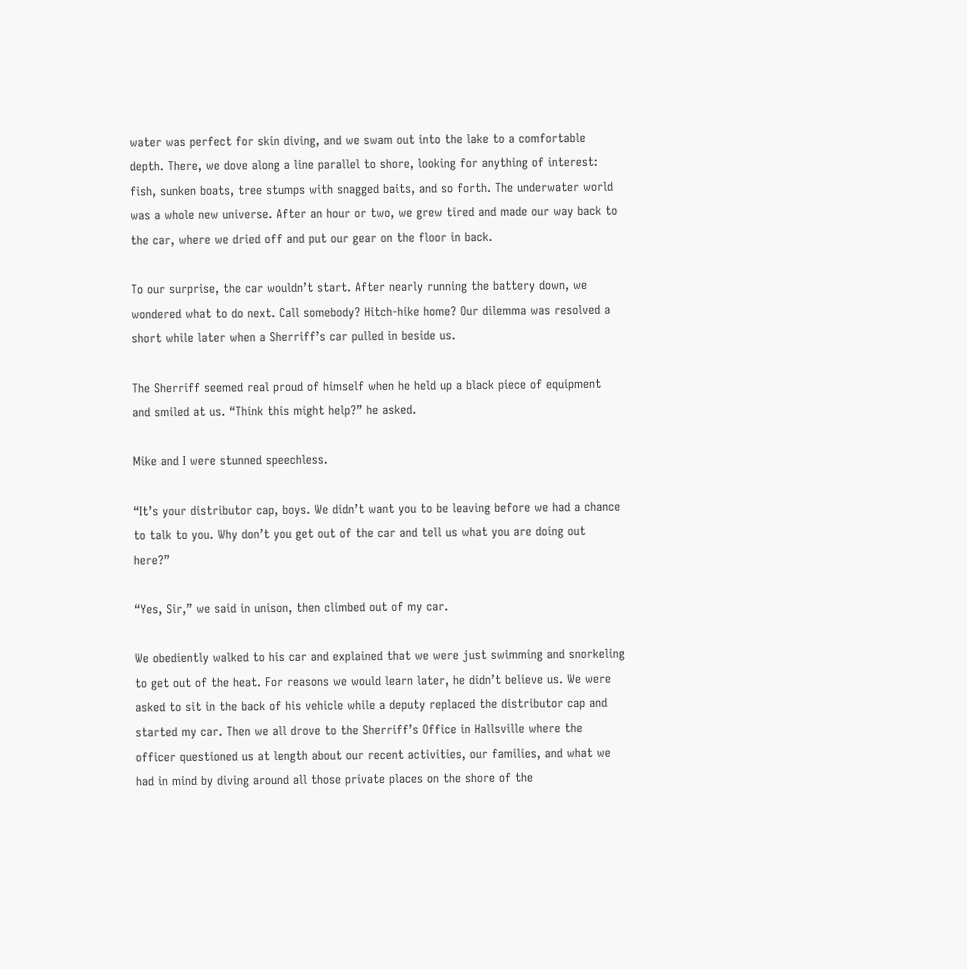water was perfect for skin diving, and we swam out into the lake to a comfortable depth. There, we dove along a line parallel to shore, looking for anything of interest: fish, sunken boats, tree stumps with snagged baits, and so forth. The underwater world was a whole new universe. After an hour or two, we grew tired and made our way back to the car, where we dried off and put our gear on the floor in back.

To our surprise, the car wouldn’t start. After nearly running the battery down, we wondered what to do next. Call somebody? Hitch-hike home? Our dilemma was resolved a short while later when a Sherriff’s car pulled in beside us.

The Sherriff seemed real proud of himself when he held up a black piece of equipment and smiled at us. “Think this might help?” he asked.

Mike and I were stunned speechless.

“It’s your distributor cap, boys. We didn’t want you to be leaving before we had a chance to talk to you. Why don’t you get out of the car and tell us what you are doing out here?”

“Yes, Sir,” we said in unison, then climbed out of my car.

We obediently walked to his car and explained that we were just swimming and snorkeling to get out of the heat. For reasons we would learn later, he didn’t believe us. We were asked to sit in the back of his vehicle while a deputy replaced the distributor cap and started my car. Then we all drove to the Sherriff’s Office in Hallsville where the officer questioned us at length about our recent activities, our families, and what we had in mind by diving around all those private places on the shore of the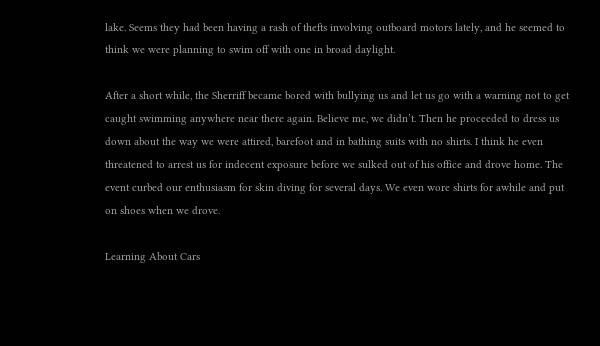lake. Seems they had been having a rash of thefts involving outboard motors lately, and he seemed to think we were planning to swim off with one in broad daylight.

After a short while, the Sherriff became bored with bullying us and let us go with a warning not to get caught swimming anywhere near there again. Believe me, we didn’t. Then he proceeded to dress us down about the way we were attired, barefoot and in bathing suits with no shirts. I think he even threatened to arrest us for indecent exposure before we sulked out of his office and drove home. The event curbed our enthusiasm for skin diving for several days. We even wore shirts for awhile and put on shoes when we drove.

Learning About Cars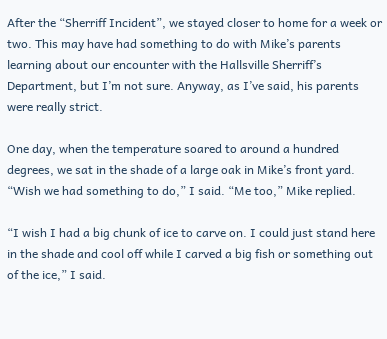After the “Sherriff Incident”, we stayed closer to home for a week or two. This may have had something to do with Mike’s parents learning about our encounter with the Hallsville Sherriff’s Department, but I’m not sure. Anyway, as I’ve said, his parents were really strict.

One day, when the temperature soared to around a hundred degrees, we sat in the shade of a large oak in Mike’s front yard. “Wish we had something to do,” I said. “Me too,” Mike replied.

“I wish I had a big chunk of ice to carve on. I could just stand here in the shade and cool off while I carved a big fish or something out of the ice,” I said.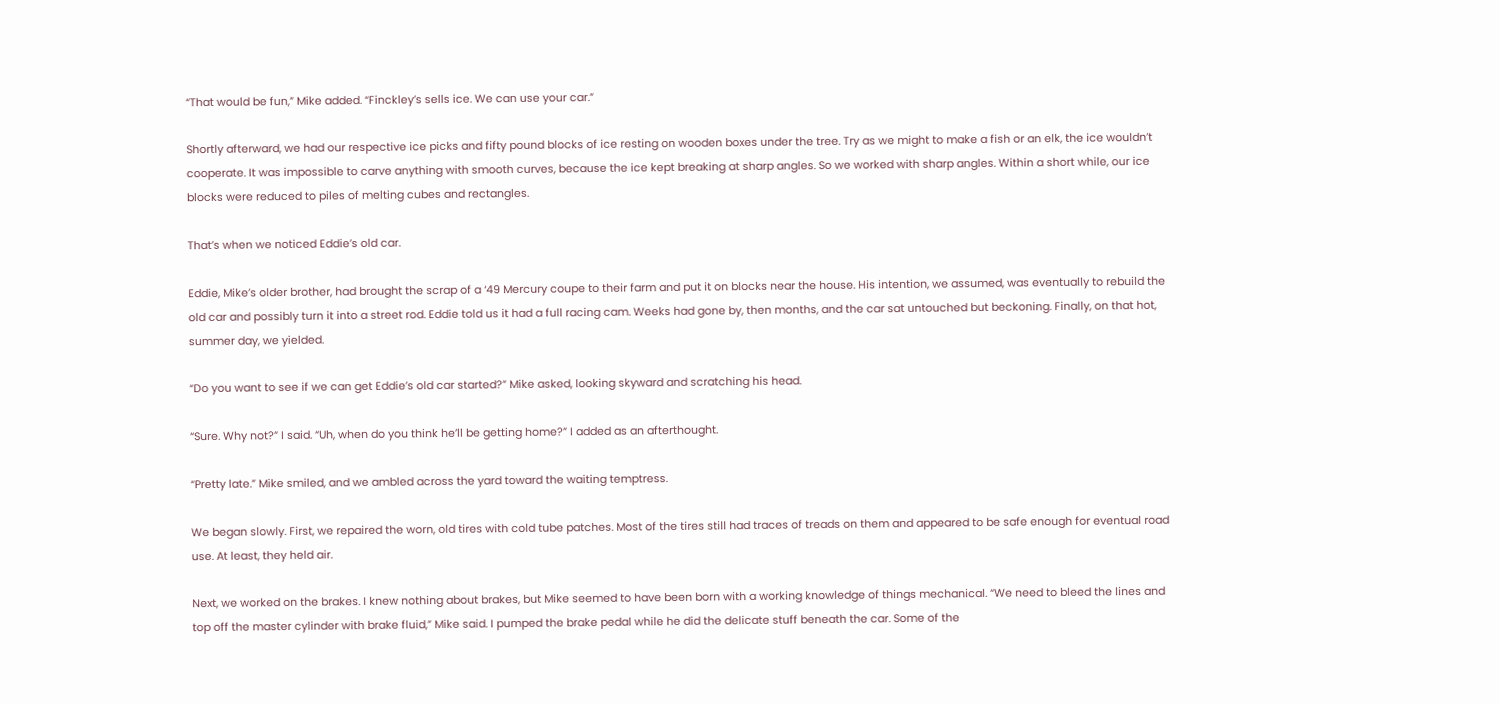“That would be fun,” Mike added. “Finckley’s sells ice. We can use your car.”

Shortly afterward, we had our respective ice picks and fifty pound blocks of ice resting on wooden boxes under the tree. Try as we might to make a fish or an elk, the ice wouldn’t cooperate. It was impossible to carve anything with smooth curves, because the ice kept breaking at sharp angles. So we worked with sharp angles. Within a short while, our ice blocks were reduced to piles of melting cubes and rectangles.

That’s when we noticed Eddie’s old car.

Eddie, Mike’s older brother, had brought the scrap of a ‘49 Mercury coupe to their farm and put it on blocks near the house. His intention, we assumed, was eventually to rebuild the old car and possibly turn it into a street rod. Eddie told us it had a full racing cam. Weeks had gone by, then months, and the car sat untouched but beckoning. Finally, on that hot, summer day, we yielded.

“Do you want to see if we can get Eddie’s old car started?” Mike asked, looking skyward and scratching his head.

“Sure. Why not?” I said. “Uh, when do you think he’ll be getting home?” I added as an afterthought.

“Pretty late.” Mike smiled, and we ambled across the yard toward the waiting temptress.

We began slowly. First, we repaired the worn, old tires with cold tube patches. Most of the tires still had traces of treads on them and appeared to be safe enough for eventual road use. At least, they held air.

Next, we worked on the brakes. I knew nothing about brakes, but Mike seemed to have been born with a working knowledge of things mechanical. “We need to bleed the lines and top off the master cylinder with brake fluid,” Mike said. I pumped the brake pedal while he did the delicate stuff beneath the car. Some of the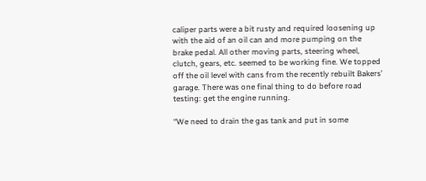caliper parts were a bit rusty and required loosening up with the aid of an oil can and more pumping on the brake pedal. All other moving parts, steering wheel, clutch, gears, etc. seemed to be working fine. We topped off the oil level with cans from the recently rebuilt Bakers’ garage. There was one final thing to do before road testing: get the engine running.

“We need to drain the gas tank and put in some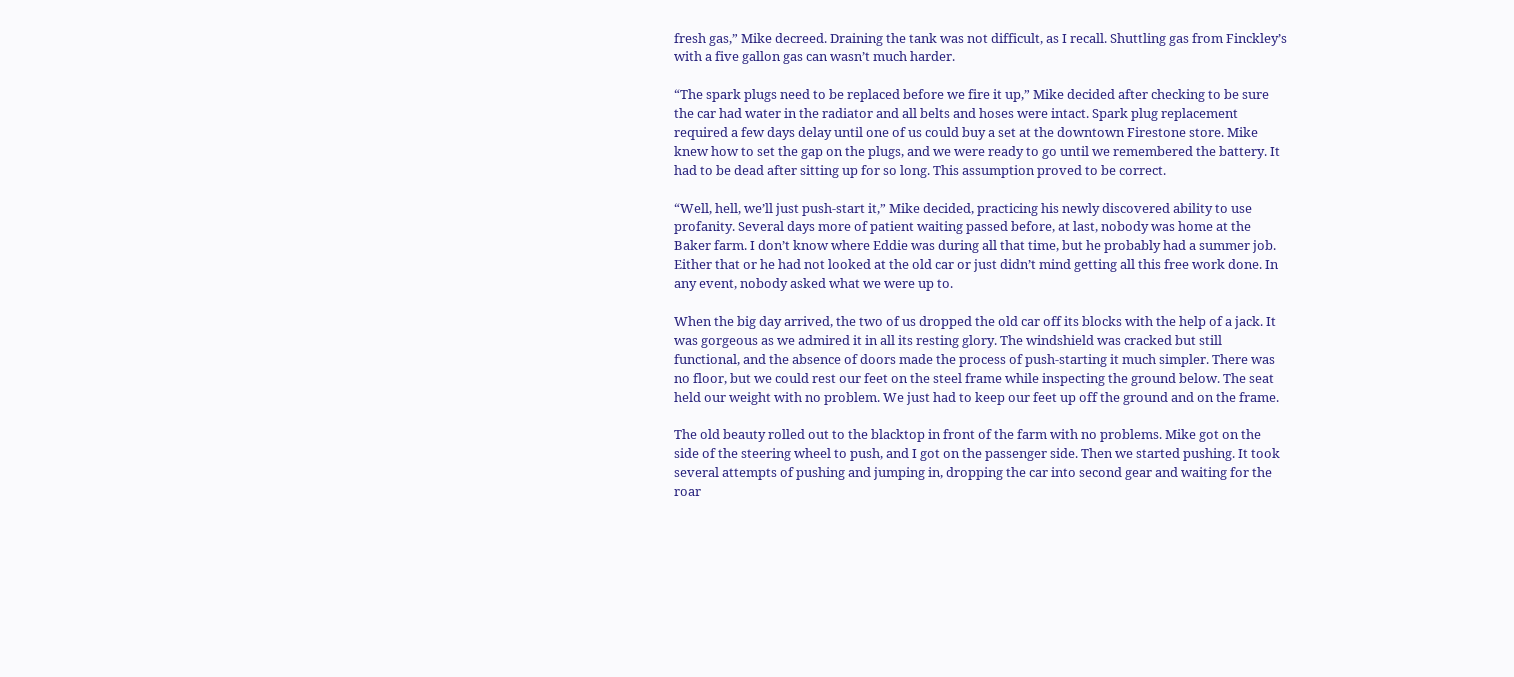fresh gas,” Mike decreed. Draining the tank was not difficult, as I recall. Shuttling gas from Finckley’s with a five gallon gas can wasn’t much harder.

“The spark plugs need to be replaced before we fire it up,” Mike decided after checking to be sure the car had water in the radiator and all belts and hoses were intact. Spark plug replacement required a few days delay until one of us could buy a set at the downtown Firestone store. Mike knew how to set the gap on the plugs, and we were ready to go until we remembered the battery. It had to be dead after sitting up for so long. This assumption proved to be correct.

“Well, hell, we’ll just push-start it,” Mike decided, practicing his newly discovered ability to use profanity. Several days more of patient waiting passed before, at last, nobody was home at the Baker farm. I don’t know where Eddie was during all that time, but he probably had a summer job. Either that or he had not looked at the old car or just didn’t mind getting all this free work done. In any event, nobody asked what we were up to.

When the big day arrived, the two of us dropped the old car off its blocks with the help of a jack. It was gorgeous as we admired it in all its resting glory. The windshield was cracked but still functional, and the absence of doors made the process of push-starting it much simpler. There was no floor, but we could rest our feet on the steel frame while inspecting the ground below. The seat held our weight with no problem. We just had to keep our feet up off the ground and on the frame.

The old beauty rolled out to the blacktop in front of the farm with no problems. Mike got on the side of the steering wheel to push, and I got on the passenger side. Then we started pushing. It took several attempts of pushing and jumping in, dropping the car into second gear and waiting for the roar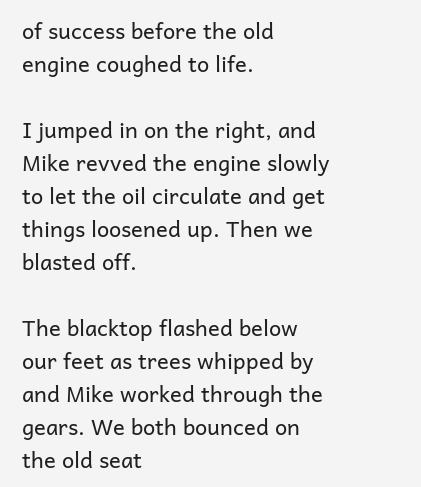of success before the old engine coughed to life.

I jumped in on the right, and Mike revved the engine slowly to let the oil circulate and get things loosened up. Then we blasted off.

The blacktop flashed below our feet as trees whipped by and Mike worked through the gears. We both bounced on the old seat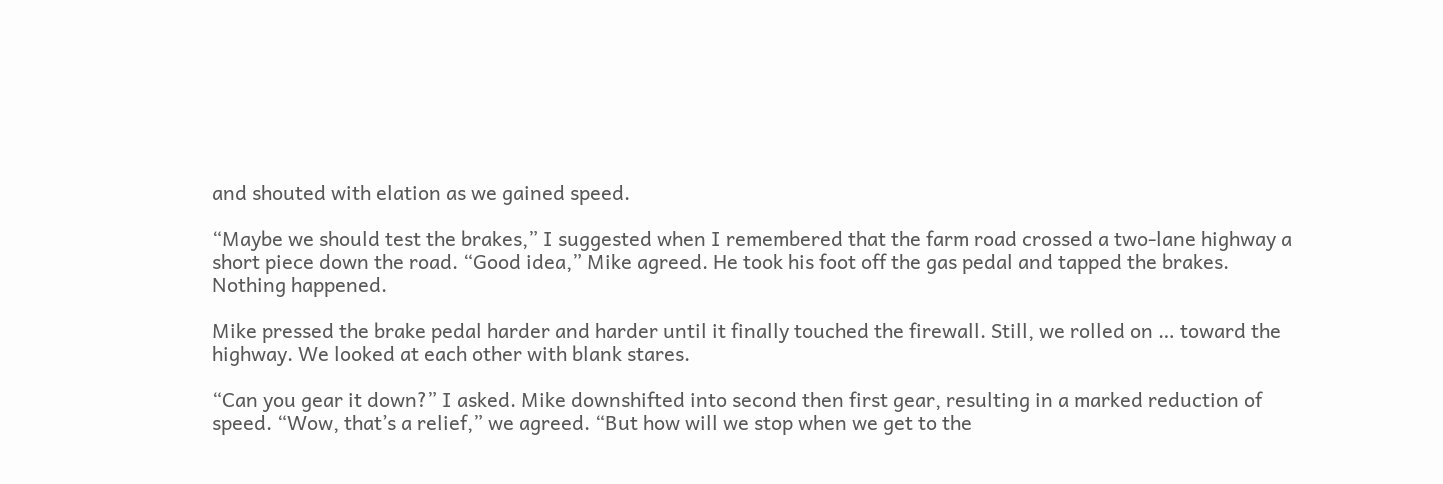and shouted with elation as we gained speed.

“Maybe we should test the brakes,” I suggested when I remembered that the farm road crossed a two-lane highway a short piece down the road. “Good idea,” Mike agreed. He took his foot off the gas pedal and tapped the brakes. Nothing happened.

Mike pressed the brake pedal harder and harder until it finally touched the firewall. Still, we rolled on … toward the highway. We looked at each other with blank stares.

“Can you gear it down?” I asked. Mike downshifted into second then first gear, resulting in a marked reduction of speed. “Wow, that’s a relief,” we agreed. “But how will we stop when we get to the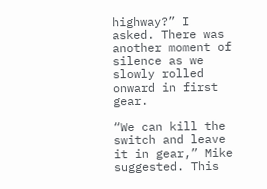highway?” I asked. There was another moment of silence as we slowly rolled onward in first gear.

“We can kill the switch and leave it in gear,” Mike suggested. This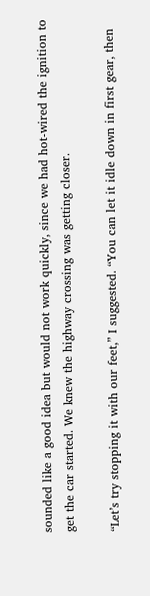sounded like a good idea but would not work quickly, since we had hot-wired the ignition to get the car started. We knew the highway crossing was getting closer.

“Let’s try stopping it with our feet,” I suggested. “You can let it idle down in first gear, then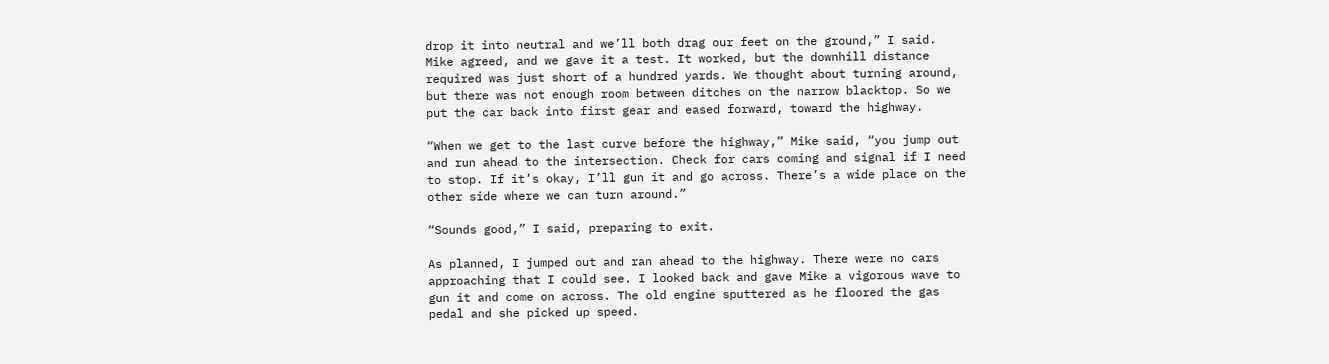drop it into neutral and we’ll both drag our feet on the ground,” I said. Mike agreed, and we gave it a test. It worked, but the downhill distance required was just short of a hundred yards. We thought about turning around, but there was not enough room between ditches on the narrow blacktop. So we put the car back into first gear and eased forward, toward the highway.

“When we get to the last curve before the highway,” Mike said, “you jump out and run ahead to the intersection. Check for cars coming and signal if I need to stop. If it’s okay, I’ll gun it and go across. There’s a wide place on the other side where we can turn around.”

“Sounds good,” I said, preparing to exit.

As planned, I jumped out and ran ahead to the highway. There were no cars approaching that I could see. I looked back and gave Mike a vigorous wave to gun it and come on across. The old engine sputtered as he floored the gas pedal and she picked up speed.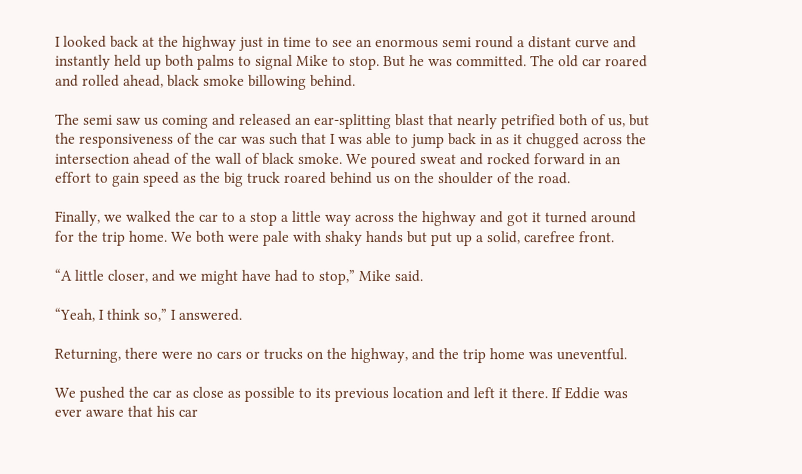I looked back at the highway just in time to see an enormous semi round a distant curve and instantly held up both palms to signal Mike to stop. But he was committed. The old car roared and rolled ahead, black smoke billowing behind.

The semi saw us coming and released an ear-splitting blast that nearly petrified both of us, but the responsiveness of the car was such that I was able to jump back in as it chugged across the intersection ahead of the wall of black smoke. We poured sweat and rocked forward in an effort to gain speed as the big truck roared behind us on the shoulder of the road.

Finally, we walked the car to a stop a little way across the highway and got it turned around for the trip home. We both were pale with shaky hands but put up a solid, carefree front.

“A little closer, and we might have had to stop,” Mike said.

“Yeah, I think so,” I answered.

Returning, there were no cars or trucks on the highway, and the trip home was uneventful.

We pushed the car as close as possible to its previous location and left it there. If Eddie was ever aware that his car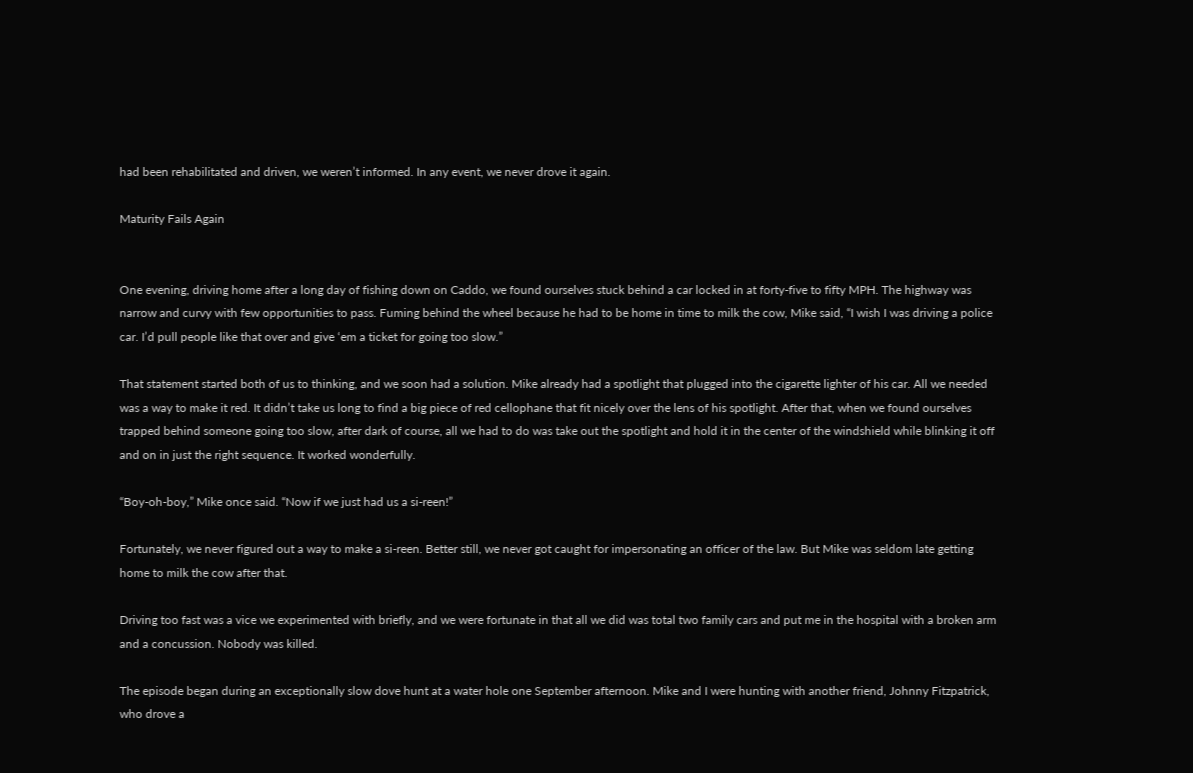had been rehabilitated and driven, we weren’t informed. In any event, we never drove it again.

Maturity Fails Again


One evening, driving home after a long day of fishing down on Caddo, we found ourselves stuck behind a car locked in at forty-five to fifty MPH. The highway was narrow and curvy with few opportunities to pass. Fuming behind the wheel because he had to be home in time to milk the cow, Mike said, “I wish I was driving a police car. I’d pull people like that over and give ‘em a ticket for going too slow.”

That statement started both of us to thinking, and we soon had a solution. Mike already had a spotlight that plugged into the cigarette lighter of his car. All we needed was a way to make it red. It didn’t take us long to find a big piece of red cellophane that fit nicely over the lens of his spotlight. After that, when we found ourselves trapped behind someone going too slow, after dark of course, all we had to do was take out the spotlight and hold it in the center of the windshield while blinking it off and on in just the right sequence. It worked wonderfully.

“Boy-oh-boy,” Mike once said. “Now if we just had us a si-reen!”

Fortunately, we never figured out a way to make a si-reen. Better still, we never got caught for impersonating an officer of the law. But Mike was seldom late getting home to milk the cow after that.

Driving too fast was a vice we experimented with briefly, and we were fortunate in that all we did was total two family cars and put me in the hospital with a broken arm and a concussion. Nobody was killed.

The episode began during an exceptionally slow dove hunt at a water hole one September afternoon. Mike and I were hunting with another friend, Johnny Fitzpatrick, who drove a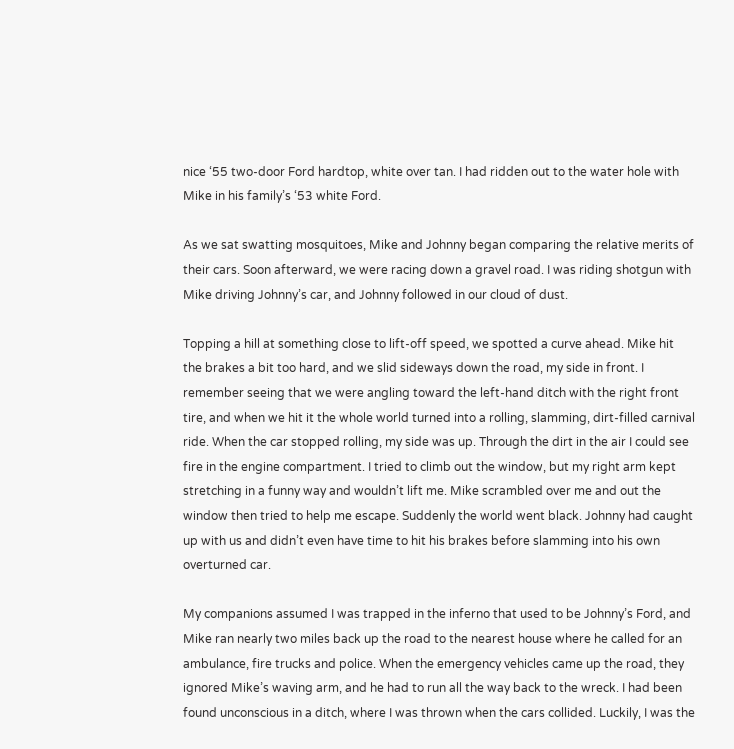nice ‘55 two-door Ford hardtop, white over tan. I had ridden out to the water hole with Mike in his family’s ‘53 white Ford.

As we sat swatting mosquitoes, Mike and Johnny began comparing the relative merits of their cars. Soon afterward, we were racing down a gravel road. I was riding shotgun with Mike driving Johnny’s car, and Johnny followed in our cloud of dust.

Topping a hill at something close to lift-off speed, we spotted a curve ahead. Mike hit the brakes a bit too hard, and we slid sideways down the road, my side in front. I remember seeing that we were angling toward the left-hand ditch with the right front tire, and when we hit it the whole world turned into a rolling, slamming, dirt-filled carnival ride. When the car stopped rolling, my side was up. Through the dirt in the air I could see fire in the engine compartment. I tried to climb out the window, but my right arm kept stretching in a funny way and wouldn’t lift me. Mike scrambled over me and out the window then tried to help me escape. Suddenly the world went black. Johnny had caught up with us and didn’t even have time to hit his brakes before slamming into his own overturned car.

My companions assumed I was trapped in the inferno that used to be Johnny’s Ford, and Mike ran nearly two miles back up the road to the nearest house where he called for an ambulance, fire trucks and police. When the emergency vehicles came up the road, they ignored Mike’s waving arm, and he had to run all the way back to the wreck. I had been found unconscious in a ditch, where I was thrown when the cars collided. Luckily, I was the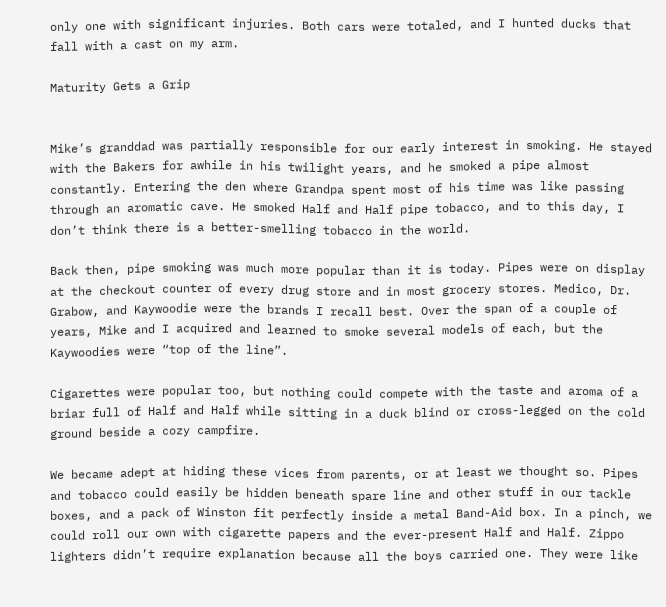only one with significant injuries. Both cars were totaled, and I hunted ducks that fall with a cast on my arm.

Maturity Gets a Grip


Mike’s granddad was partially responsible for our early interest in smoking. He stayed with the Bakers for awhile in his twilight years, and he smoked a pipe almost constantly. Entering the den where Grandpa spent most of his time was like passing through an aromatic cave. He smoked Half and Half pipe tobacco, and to this day, I don’t think there is a better-smelling tobacco in the world.

Back then, pipe smoking was much more popular than it is today. Pipes were on display at the checkout counter of every drug store and in most grocery stores. Medico, Dr. Grabow, and Kaywoodie were the brands I recall best. Over the span of a couple of years, Mike and I acquired and learned to smoke several models of each, but the Kaywoodies were “top of the line”.

Cigarettes were popular too, but nothing could compete with the taste and aroma of a briar full of Half and Half while sitting in a duck blind or cross-legged on the cold ground beside a cozy campfire.

We became adept at hiding these vices from parents, or at least we thought so. Pipes and tobacco could easily be hidden beneath spare line and other stuff in our tackle boxes, and a pack of Winston fit perfectly inside a metal Band-Aid box. In a pinch, we could roll our own with cigarette papers and the ever-present Half and Half. Zippo lighters didn’t require explanation because all the boys carried one. They were like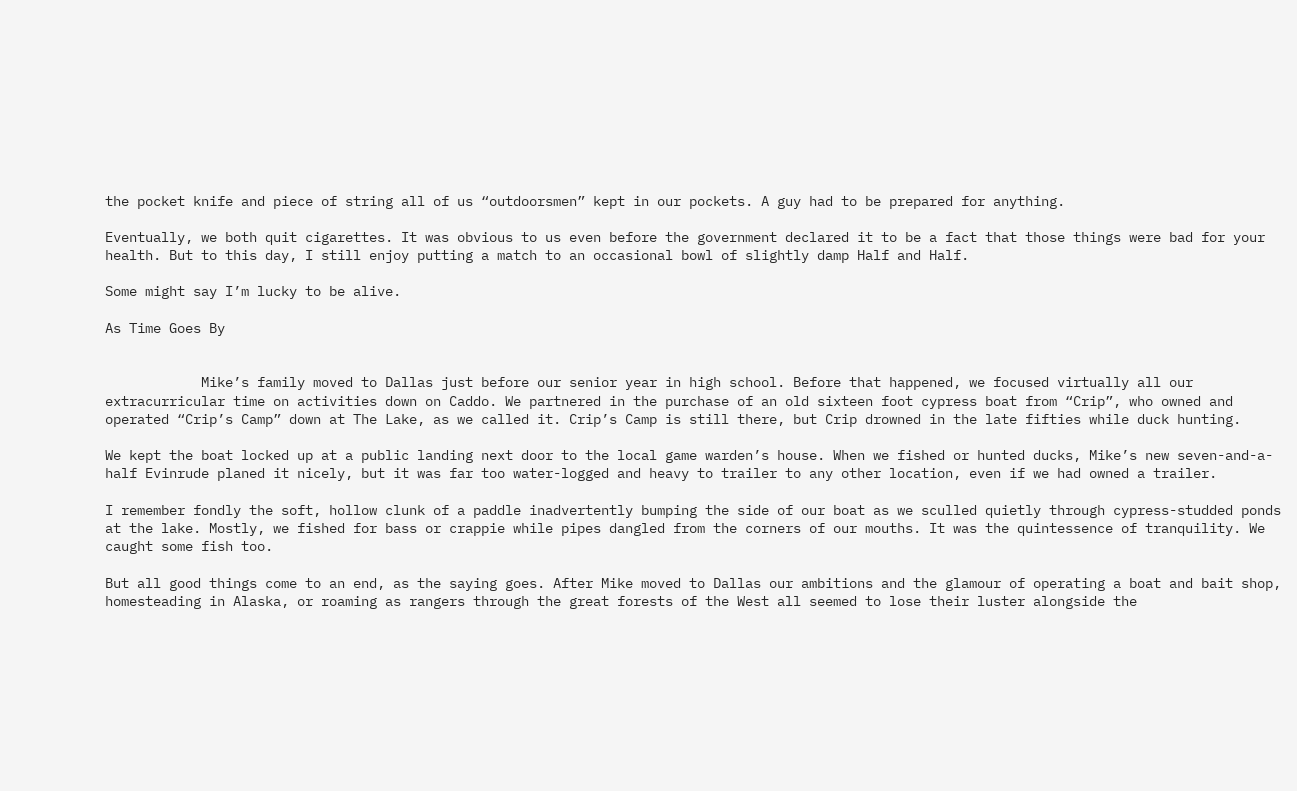the pocket knife and piece of string all of us “outdoorsmen” kept in our pockets. A guy had to be prepared for anything.

Eventually, we both quit cigarettes. It was obvious to us even before the government declared it to be a fact that those things were bad for your health. But to this day, I still enjoy putting a match to an occasional bowl of slightly damp Half and Half.

Some might say I’m lucky to be alive.

As Time Goes By


            Mike’s family moved to Dallas just before our senior year in high school. Before that happened, we focused virtually all our extracurricular time on activities down on Caddo. We partnered in the purchase of an old sixteen foot cypress boat from “Crip”, who owned and operated “Crip’s Camp” down at The Lake, as we called it. Crip’s Camp is still there, but Crip drowned in the late fifties while duck hunting.

We kept the boat locked up at a public landing next door to the local game warden’s house. When we fished or hunted ducks, Mike’s new seven-and-a-half Evinrude planed it nicely, but it was far too water-logged and heavy to trailer to any other location, even if we had owned a trailer.

I remember fondly the soft, hollow clunk of a paddle inadvertently bumping the side of our boat as we sculled quietly through cypress-studded ponds at the lake. Mostly, we fished for bass or crappie while pipes dangled from the corners of our mouths. It was the quintessence of tranquility. We caught some fish too.

But all good things come to an end, as the saying goes. After Mike moved to Dallas our ambitions and the glamour of operating a boat and bait shop, homesteading in Alaska, or roaming as rangers through the great forests of the West all seemed to lose their luster alongside the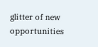glitter of new opportunities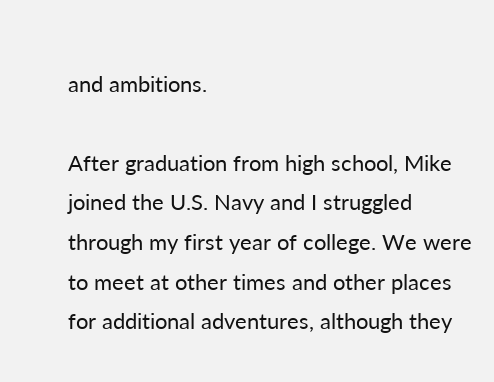and ambitions.

After graduation from high school, Mike joined the U.S. Navy and I struggled through my first year of college. We were to meet at other times and other places for additional adventures, although they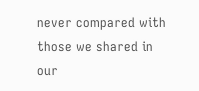never compared with those we shared in our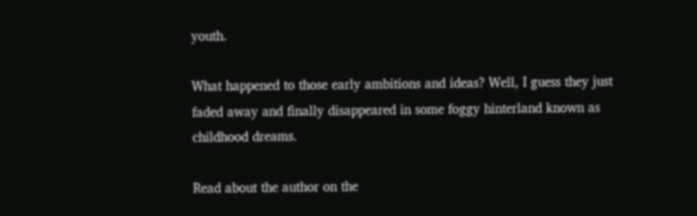youth.

What happened to those early ambitions and ideas? Well, I guess they just faded away and finally disappeared in some foggy hinterland known as childhood dreams.

Read about the author on the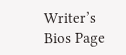Writer’s Bios Page